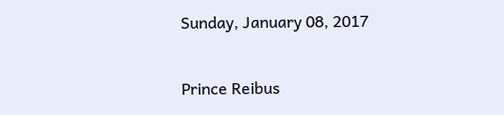Sunday, January 08, 2017

Prince Reibus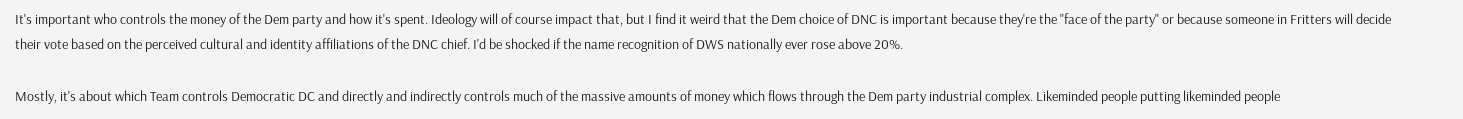It's important who controls the money of the Dem party and how it's spent. Ideology will of course impact that, but I find it weird that the Dem choice of DNC is important because they're the "face of the party" or because someone in Fritters will decide their vote based on the perceived cultural and identity affiliations of the DNC chief. I'd be shocked if the name recognition of DWS nationally ever rose above 20%.

Mostly, it's about which Team controls Democratic DC and directly and indirectly controls much of the massive amounts of money which flows through the Dem party industrial complex. Likeminded people putting likeminded people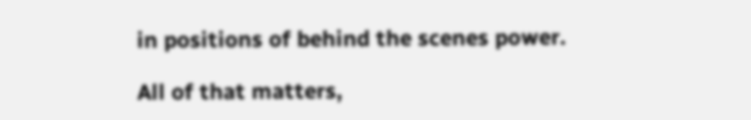in positions of behind the scenes power.

All of that matters,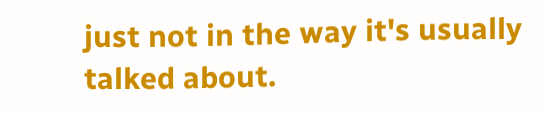just not in the way it's usually talked about.